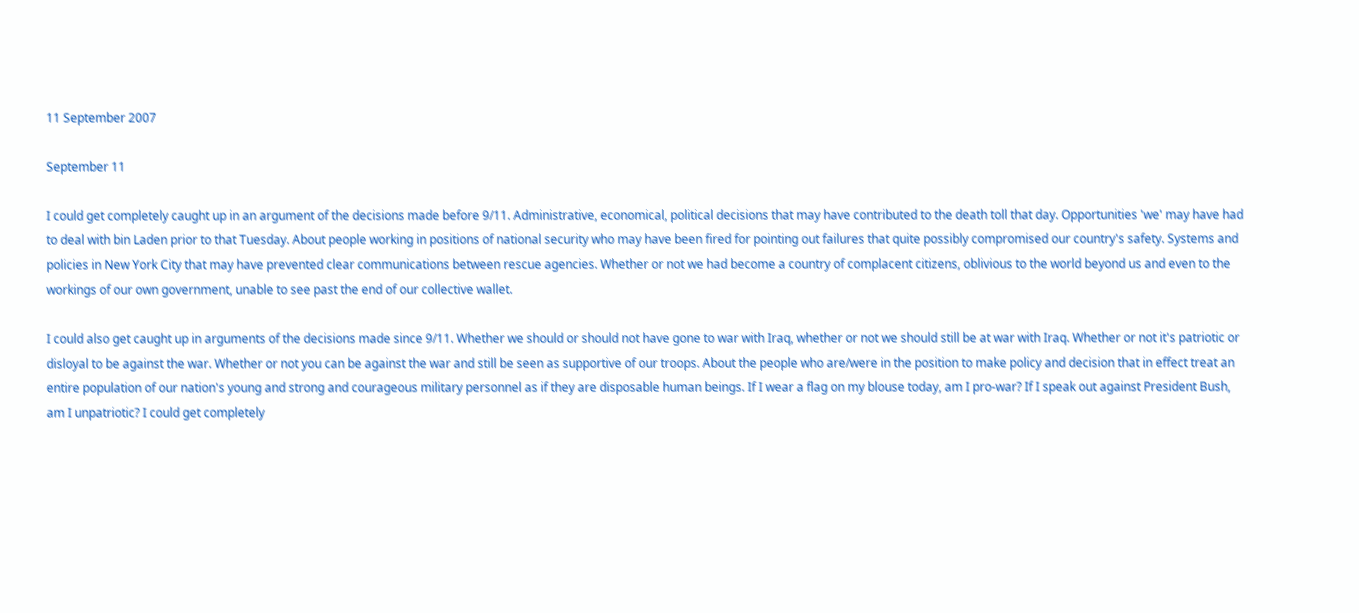11 September 2007

September 11

I could get completely caught up in an argument of the decisions made before 9/11. Administrative, economical, political decisions that may have contributed to the death toll that day. Opportunities 'we' may have had to deal with bin Laden prior to that Tuesday. About people working in positions of national security who may have been fired for pointing out failures that quite possibly compromised our country's safety. Systems and policies in New York City that may have prevented clear communications between rescue agencies. Whether or not we had become a country of complacent citizens, oblivious to the world beyond us and even to the workings of our own government, unable to see past the end of our collective wallet.

I could also get caught up in arguments of the decisions made since 9/11. Whether we should or should not have gone to war with Iraq, whether or not we should still be at war with Iraq. Whether or not it's patriotic or disloyal to be against the war. Whether or not you can be against the war and still be seen as supportive of our troops. About the people who are/were in the position to make policy and decision that in effect treat an entire population of our nation's young and strong and courageous military personnel as if they are disposable human beings. If I wear a flag on my blouse today, am I pro-war? If I speak out against President Bush, am I unpatriotic? I could get completely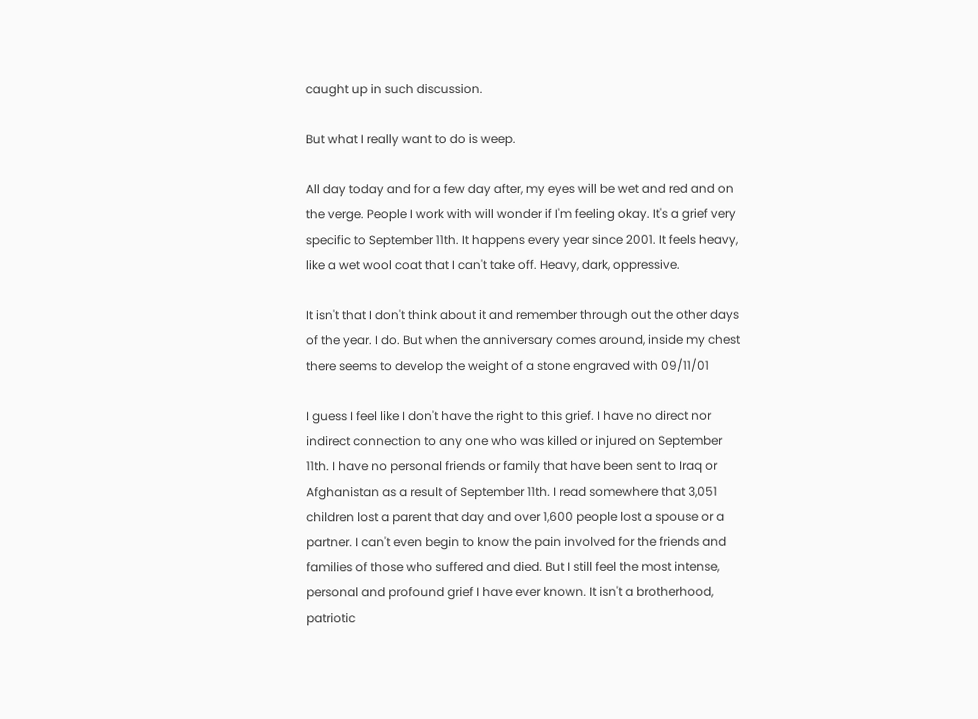caught up in such discussion.

But what I really want to do is weep.

All day today and for a few day after, my eyes will be wet and red and on the verge. People I work with will wonder if I'm feeling okay. It's a grief very specific to September 11th. It happens every year since 2001. It feels heavy, like a wet wool coat that I can't take off. Heavy, dark, oppressive.

It isn't that I don't think about it and remember through out the other days of the year. I do. But when the anniversary comes around, inside my chest there seems to develop the weight of a stone engraved with 09/11/01

I guess I feel like I don't have the right to this grief. I have no direct nor indirect connection to any one who was killed or injured on September 11th. I have no personal friends or family that have been sent to Iraq or Afghanistan as a result of September 11th. I read somewhere that 3,051 children lost a parent that day and over 1,600 people lost a spouse or a partner. I can't even begin to know the pain involved for the friends and families of those who suffered and died. But I still feel the most intense, personal and profound grief I have ever known. It isn't a brotherhood, patriotic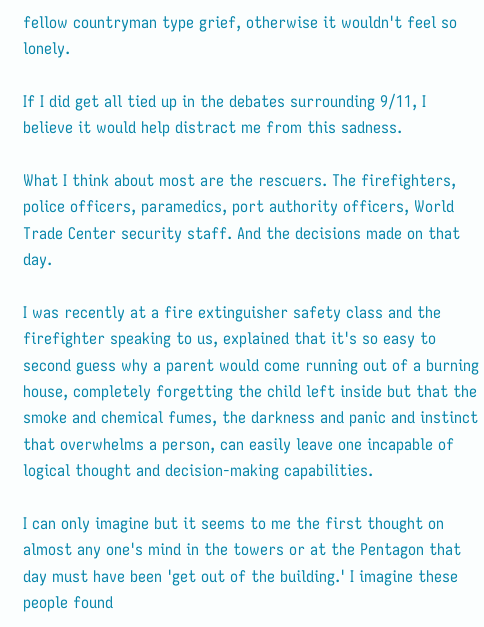fellow countryman type grief, otherwise it wouldn't feel so lonely.

If I did get all tied up in the debates surrounding 9/11, I believe it would help distract me from this sadness.

What I think about most are the rescuers. The firefighters, police officers, paramedics, port authority officers, World Trade Center security staff. And the decisions made on that day.

I was recently at a fire extinguisher safety class and the firefighter speaking to us, explained that it's so easy to second guess why a parent would come running out of a burning house, completely forgetting the child left inside but that the smoke and chemical fumes, the darkness and panic and instinct that overwhelms a person, can easily leave one incapable of logical thought and decision-making capabilities.

I can only imagine but it seems to me the first thought on almost any one's mind in the towers or at the Pentagon that day must have been 'get out of the building.' I imagine these people found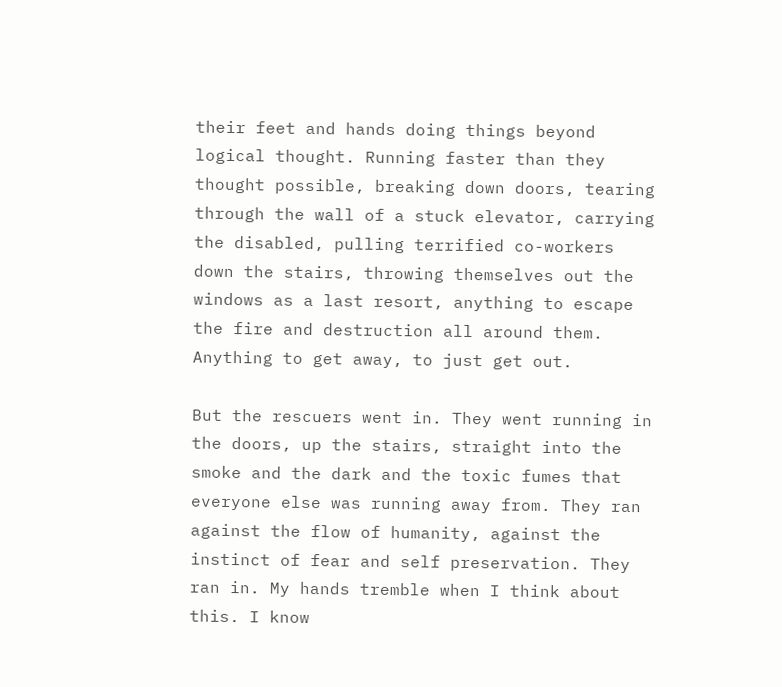their feet and hands doing things beyond logical thought. Running faster than they thought possible, breaking down doors, tearing through the wall of a stuck elevator, carrying the disabled, pulling terrified co-workers down the stairs, throwing themselves out the windows as a last resort, anything to escape the fire and destruction all around them. Anything to get away, to just get out.

But the rescuers went in. They went running in the doors, up the stairs, straight into the smoke and the dark and the toxic fumes that everyone else was running away from. They ran against the flow of humanity, against the instinct of fear and self preservation. They ran in. My hands tremble when I think about this. I know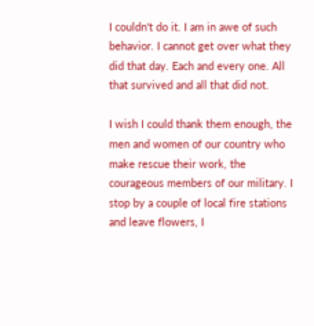I couldn't do it. I am in awe of such behavior. I cannot get over what they did that day. Each and every one. All that survived and all that did not.

I wish I could thank them enough, the men and women of our country who make rescue their work, the courageous members of our military. I stop by a couple of local fire stations and leave flowers, I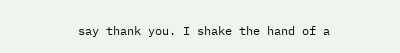say thank you. I shake the hand of a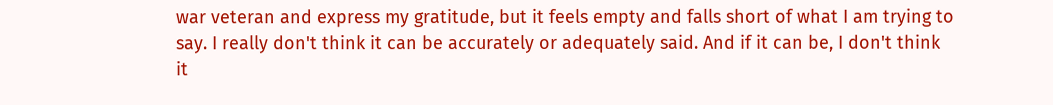war veteran and express my gratitude, but it feels empty and falls short of what I am trying to say. I really don't think it can be accurately or adequately said. And if it can be, I don't think it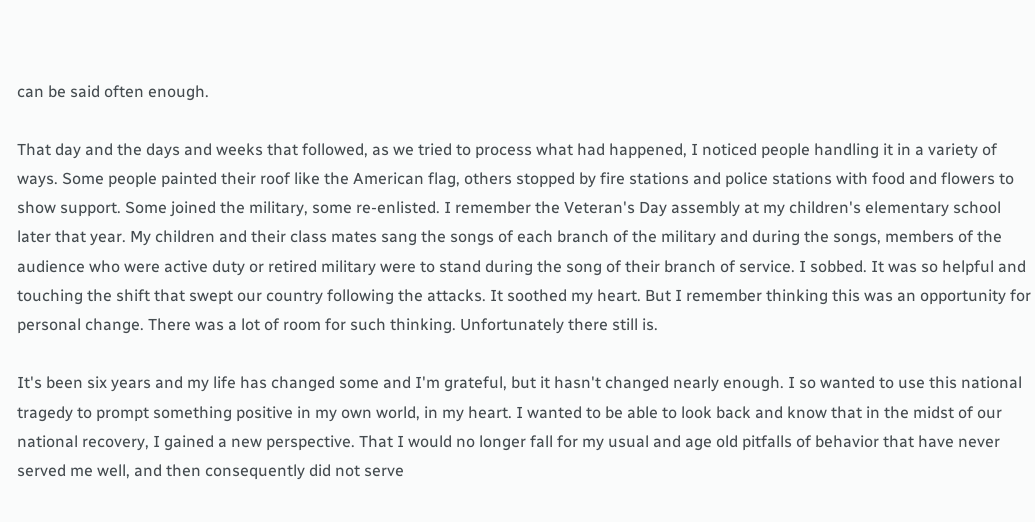can be said often enough.

That day and the days and weeks that followed, as we tried to process what had happened, I noticed people handling it in a variety of ways. Some people painted their roof like the American flag, others stopped by fire stations and police stations with food and flowers to show support. Some joined the military, some re-enlisted. I remember the Veteran's Day assembly at my children's elementary school later that year. My children and their class mates sang the songs of each branch of the military and during the songs, members of the audience who were active duty or retired military were to stand during the song of their branch of service. I sobbed. It was so helpful and touching the shift that swept our country following the attacks. It soothed my heart. But I remember thinking this was an opportunity for personal change. There was a lot of room for such thinking. Unfortunately there still is.

It's been six years and my life has changed some and I'm grateful, but it hasn't changed nearly enough. I so wanted to use this national tragedy to prompt something positive in my own world, in my heart. I wanted to be able to look back and know that in the midst of our national recovery, I gained a new perspective. That I would no longer fall for my usual and age old pitfalls of behavior that have never served me well, and then consequently did not serve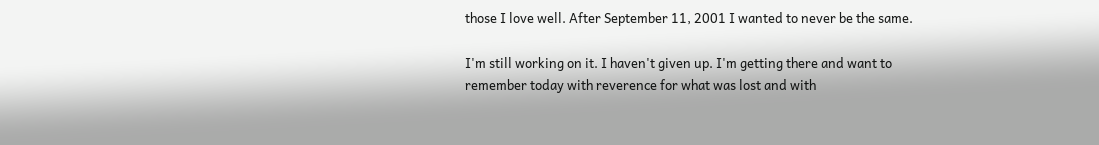those I love well. After September 11, 2001 I wanted to never be the same.

I'm still working on it. I haven't given up. I'm getting there and want to remember today with reverence for what was lost and with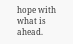hope with what is ahead.